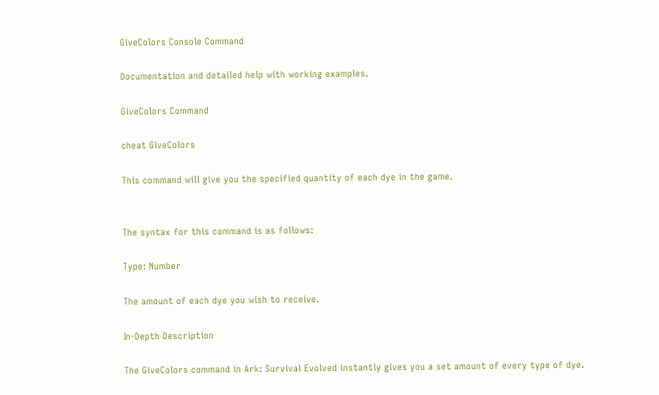GiveColors Console Command

Documentation and detailed help with working examples.

GiveColors Command

cheat GiveColors

This command will give you the specified quantity of each dye in the game.


The syntax for this command is as follows:

Type: Number

The amount of each dye you wish to receive.

In-Depth Description

The GiveColors command in Ark: Survival Evolved instantly gives you a set amount of every type of dye.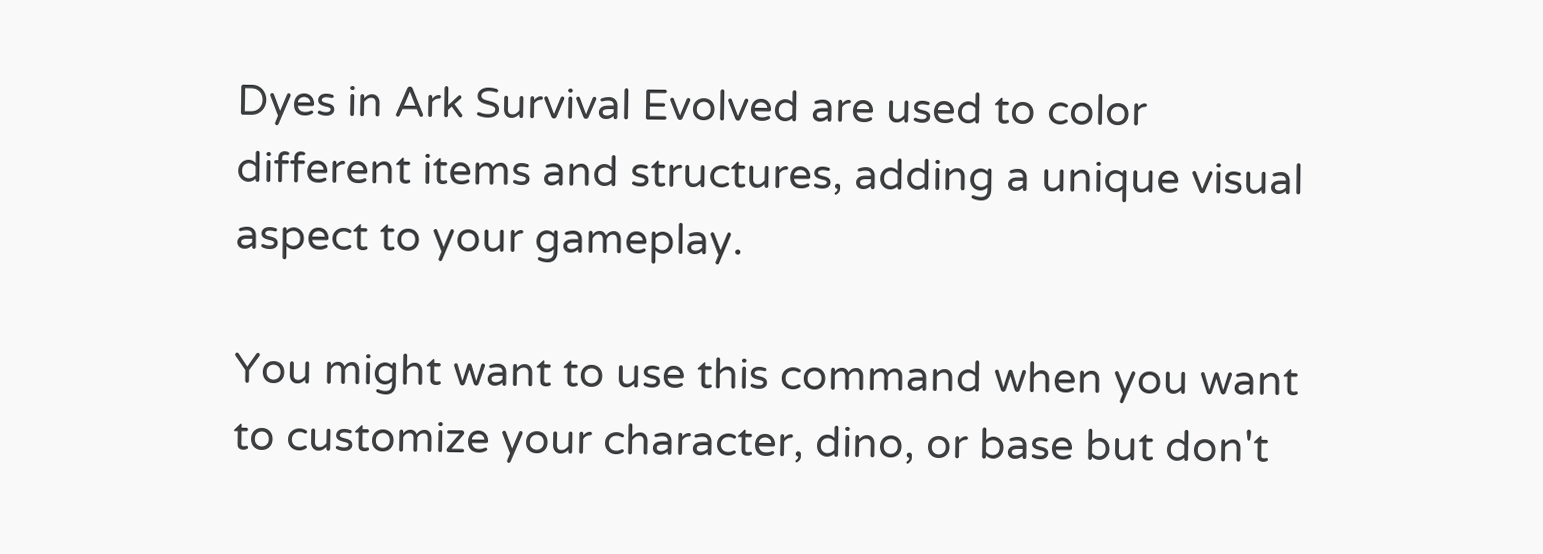Dyes in Ark Survival Evolved are used to color different items and structures, adding a unique visual aspect to your gameplay.

You might want to use this command when you want to customize your character, dino, or base but don't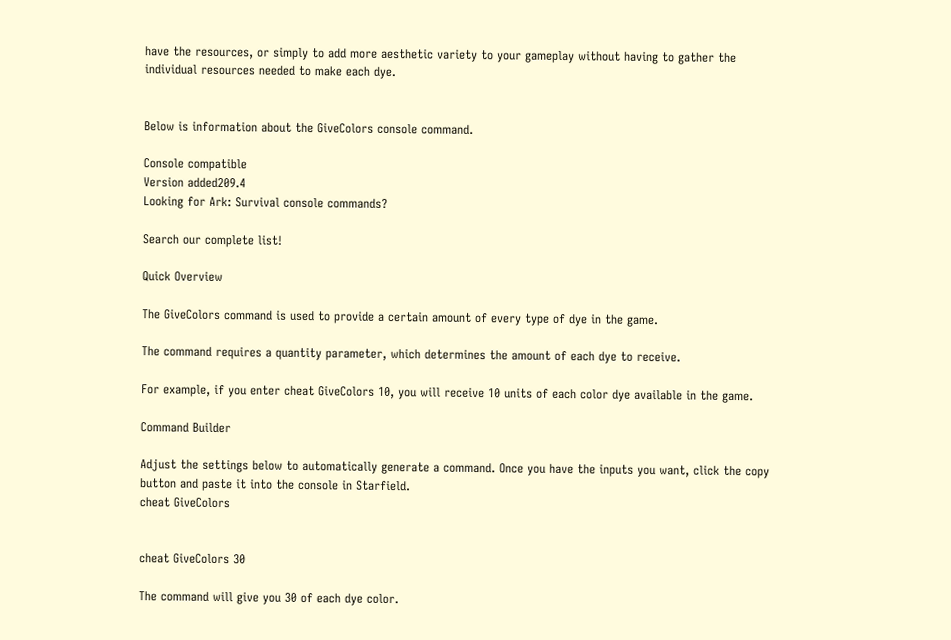have the resources, or simply to add more aesthetic variety to your gameplay without having to gather the individual resources needed to make each dye.


Below is information about the GiveColors console command.

Console compatible
Version added209.4
Looking for Ark: Survival console commands?

Search our complete list!

Quick Overview

The GiveColors command is used to provide a certain amount of every type of dye in the game.

The command requires a quantity parameter, which determines the amount of each dye to receive.

For example, if you enter cheat GiveColors 10, you will receive 10 units of each color dye available in the game.

Command Builder

Adjust the settings below to automatically generate a command. Once you have the inputs you want, click the copy button and paste it into the console in Starfield.
cheat GiveColors


cheat GiveColors 30

The command will give you 30 of each dye color.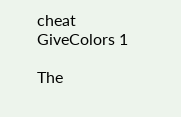cheat GiveColors 1

The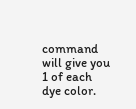command will give you 1 of each dye color.